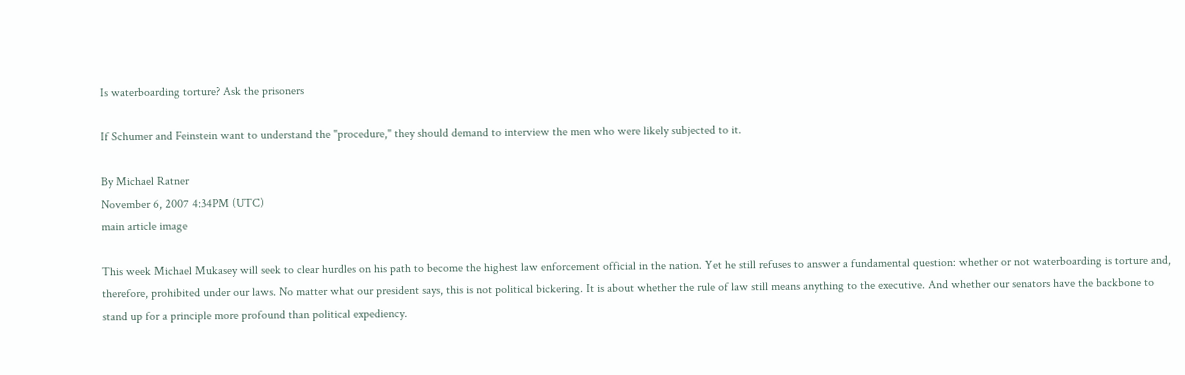Is waterboarding torture? Ask the prisoners

If Schumer and Feinstein want to understand the "procedure," they should demand to interview the men who were likely subjected to it.

By Michael Ratner
November 6, 2007 4:34PM (UTC)
main article image

This week Michael Mukasey will seek to clear hurdles on his path to become the highest law enforcement official in the nation. Yet he still refuses to answer a fundamental question: whether or not waterboarding is torture and, therefore, prohibited under our laws. No matter what our president says, this is not political bickering. It is about whether the rule of law still means anything to the executive. And whether our senators have the backbone to stand up for a principle more profound than political expediency.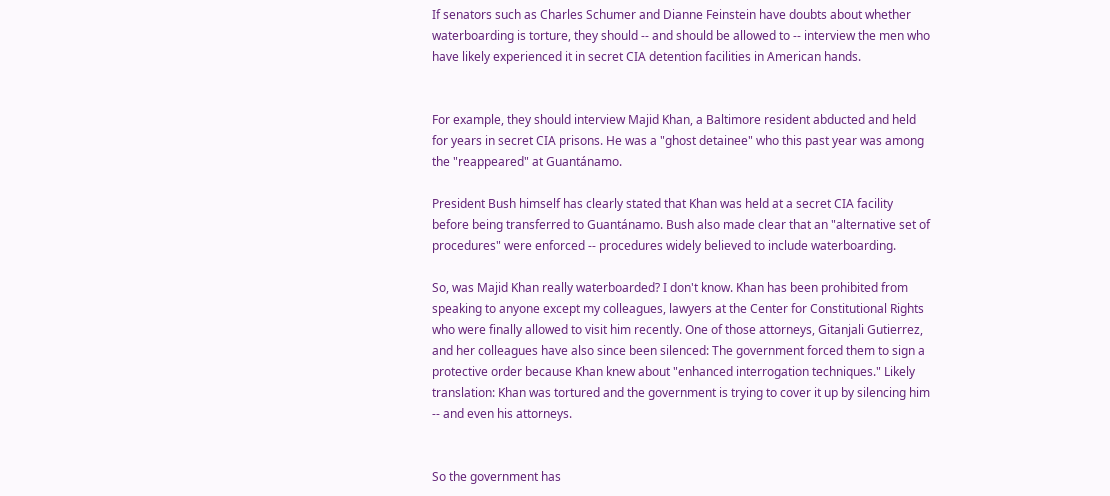If senators such as Charles Schumer and Dianne Feinstein have doubts about whether waterboarding is torture, they should -- and should be allowed to -- interview the men who have likely experienced it in secret CIA detention facilities in American hands.


For example, they should interview Majid Khan, a Baltimore resident abducted and held for years in secret CIA prisons. He was a "ghost detainee" who this past year was among the "reappeared" at Guantánamo.

President Bush himself has clearly stated that Khan was held at a secret CIA facility before being transferred to Guantánamo. Bush also made clear that an "alternative set of procedures" were enforced -- procedures widely believed to include waterboarding.

So, was Majid Khan really waterboarded? I don't know. Khan has been prohibited from speaking to anyone except my colleagues, lawyers at the Center for Constitutional Rights who were finally allowed to visit him recently. One of those attorneys, Gitanjali Gutierrez, and her colleagues have also since been silenced: The government forced them to sign a protective order because Khan knew about "enhanced interrogation techniques." Likely translation: Khan was tortured and the government is trying to cover it up by silencing him -- and even his attorneys.


So the government has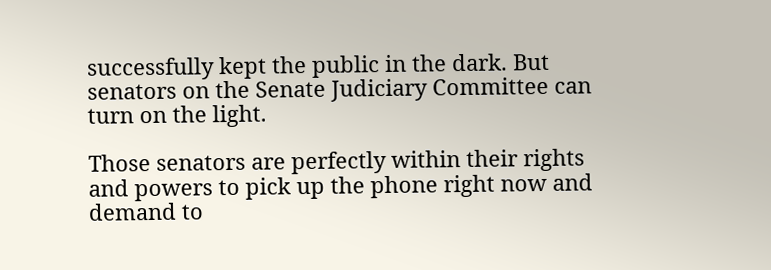successfully kept the public in the dark. But senators on the Senate Judiciary Committee can turn on the light.

Those senators are perfectly within their rights and powers to pick up the phone right now and demand to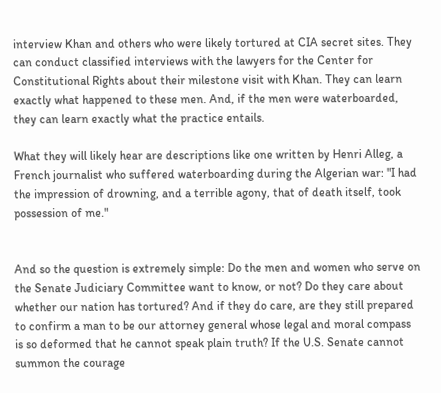interview Khan and others who were likely tortured at CIA secret sites. They can conduct classified interviews with the lawyers for the Center for Constitutional Rights about their milestone visit with Khan. They can learn exactly what happened to these men. And, if the men were waterboarded, they can learn exactly what the practice entails.

What they will likely hear are descriptions like one written by Henri Alleg, a French journalist who suffered waterboarding during the Algerian war: "I had the impression of drowning, and a terrible agony, that of death itself, took possession of me."


And so the question is extremely simple: Do the men and women who serve on the Senate Judiciary Committee want to know, or not? Do they care about whether our nation has tortured? And if they do care, are they still prepared to confirm a man to be our attorney general whose legal and moral compass is so deformed that he cannot speak plain truth? If the U.S. Senate cannot summon the courage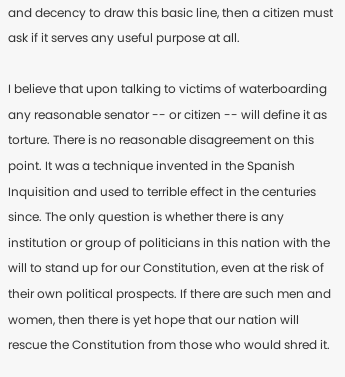and decency to draw this basic line, then a citizen must ask if it serves any useful purpose at all.

I believe that upon talking to victims of waterboarding any reasonable senator -- or citizen -- will define it as torture. There is no reasonable disagreement on this point. It was a technique invented in the Spanish Inquisition and used to terrible effect in the centuries since. The only question is whether there is any institution or group of politicians in this nation with the will to stand up for our Constitution, even at the risk of their own political prospects. If there are such men and women, then there is yet hope that our nation will rescue the Constitution from those who would shred it.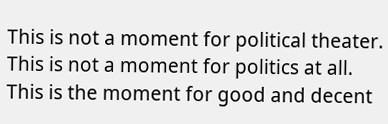This is not a moment for political theater. This is not a moment for politics at all. This is the moment for good and decent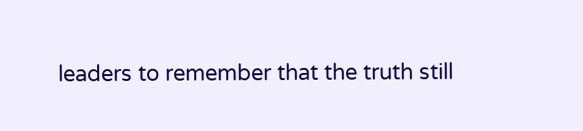leaders to remember that the truth still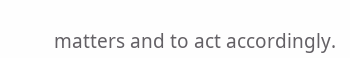matters and to act accordingly.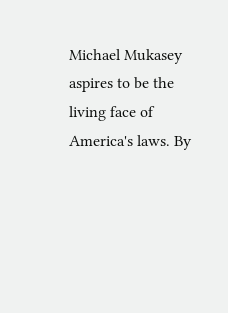Michael Mukasey aspires to be the living face of America's laws. By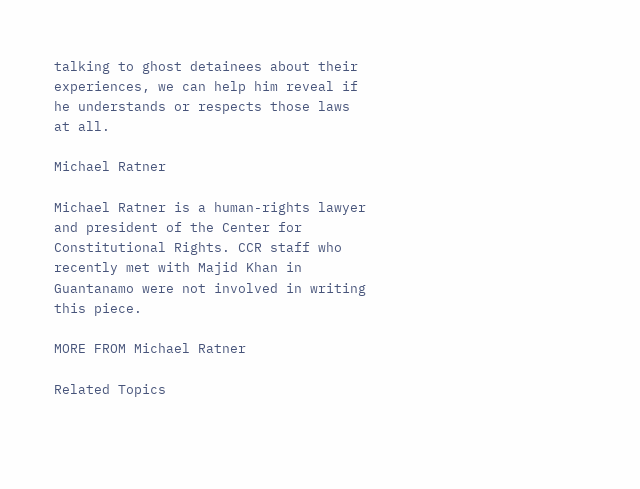talking to ghost detainees about their experiences, we can help him reveal if he understands or respects those laws at all.

Michael Ratner

Michael Ratner is a human-rights lawyer and president of the Center for Constitutional Rights. CCR staff who recently met with Majid Khan in Guantanamo were not involved in writing this piece.

MORE FROM Michael Ratner

Related Topics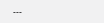---